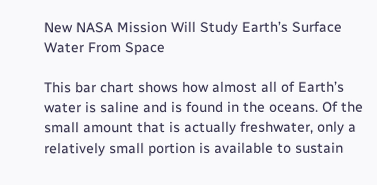New NASA Mission Will Study Earth’s Surface Water From Space

This bar chart shows how almost all of Earth’s water is saline and is found in the oceans. Of the small amount that is actually freshwater, only a relatively small portion is available to sustain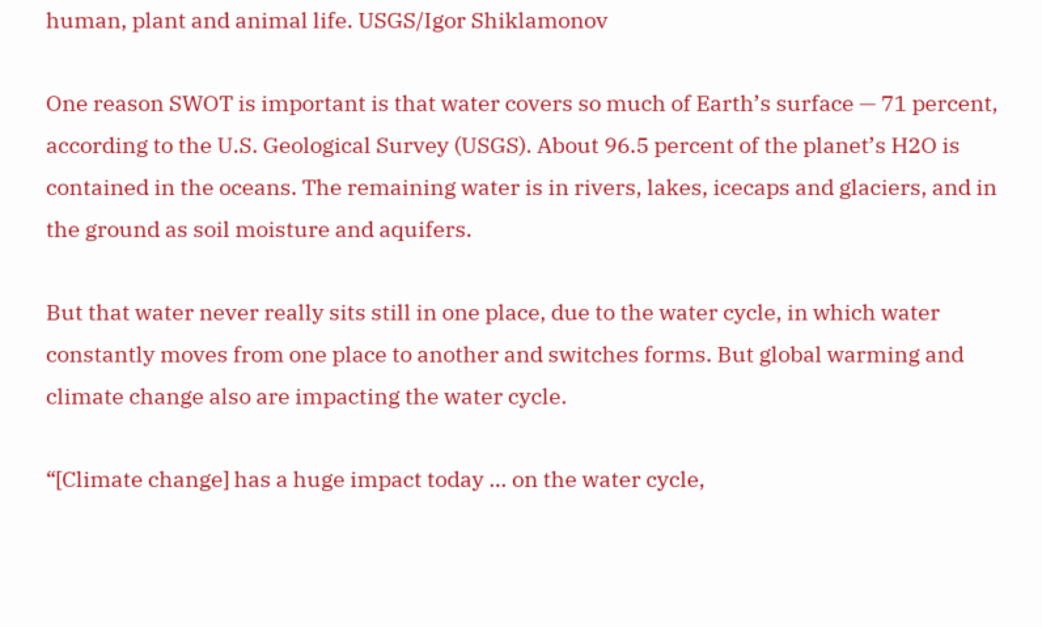human, plant and animal life. USGS/Igor Shiklamonov

One reason SWOT is important is that water covers so much of Earth’s surface — 71 percent, according to the U.S. Geological Survey (USGS). About 96.5 percent of the planet’s H2O is contained in the oceans. The remaining water is in rivers, lakes, icecaps and glaciers, and in the ground as soil moisture and aquifers.

But that water never really sits still in one place, due to the water cycle, in which water constantly moves from one place to another and switches forms. But global warming and climate change also are impacting the water cycle.

“[Climate change] has a huge impact today … on the water cycle,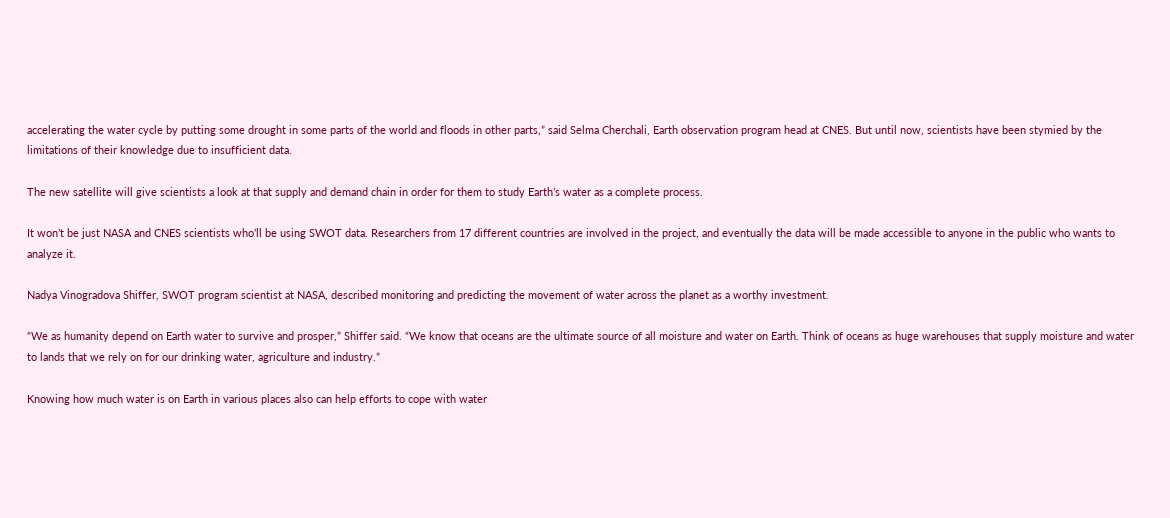accelerating the water cycle by putting some drought in some parts of the world and floods in other parts,” said Selma Cherchali, Earth observation program head at CNES. But until now, scientists have been stymied by the limitations of their knowledge due to insufficient data.

The new satellite will give scientists a look at that supply and demand chain in order for them to study Earth’s water as a complete process.

It won’t be just NASA and CNES scientists who’ll be using SWOT data. Researchers from 17 different countries are involved in the project, and eventually the data will be made accessible to anyone in the public who wants to analyze it.

Nadya Vinogradova Shiffer, SWOT program scientist at NASA, described monitoring and predicting the movement of water across the planet as a worthy investment.

“We as humanity depend on Earth water to survive and prosper,” Shiffer said. “We know that oceans are the ultimate source of all moisture and water on Earth. Think of oceans as huge warehouses that supply moisture and water to lands that we rely on for our drinking water, agriculture and industry.”

Knowing how much water is on Earth in various places also can help efforts to cope with water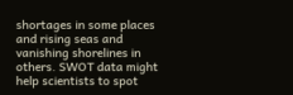shortages in some places and rising seas and vanishing shorelines in others. SWOT data might help scientists to spot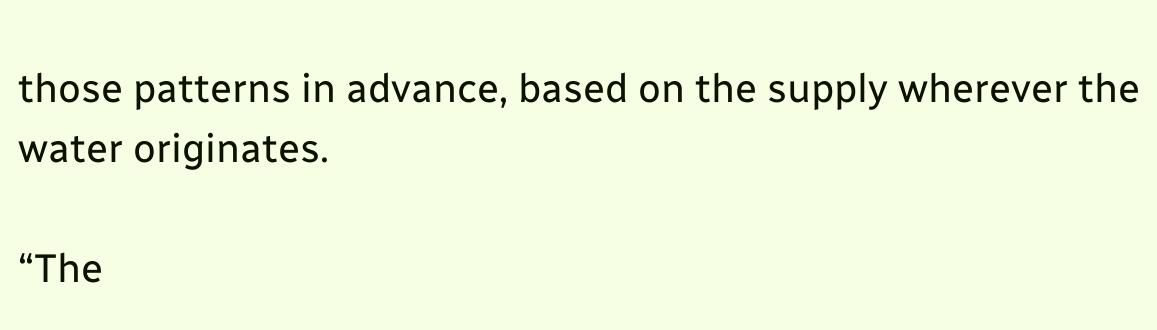those patterns in advance, based on the supply wherever the water originates.

“The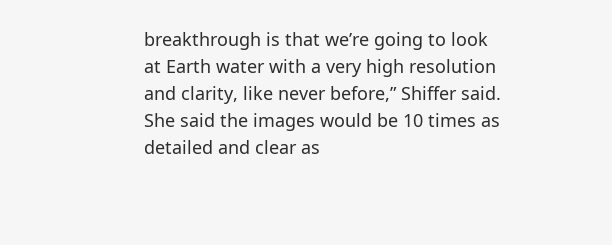breakthrough is that we’re going to look at Earth water with a very high resolution and clarity, like never before,” Shiffer said. She said the images would be 10 times as detailed and clear as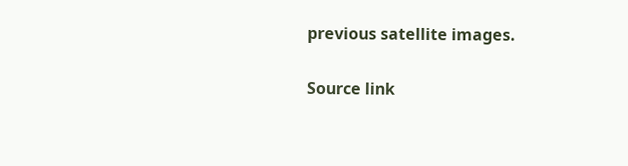previous satellite images.

Source link